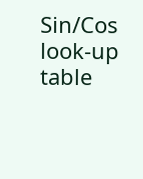Sin/Cos look-up table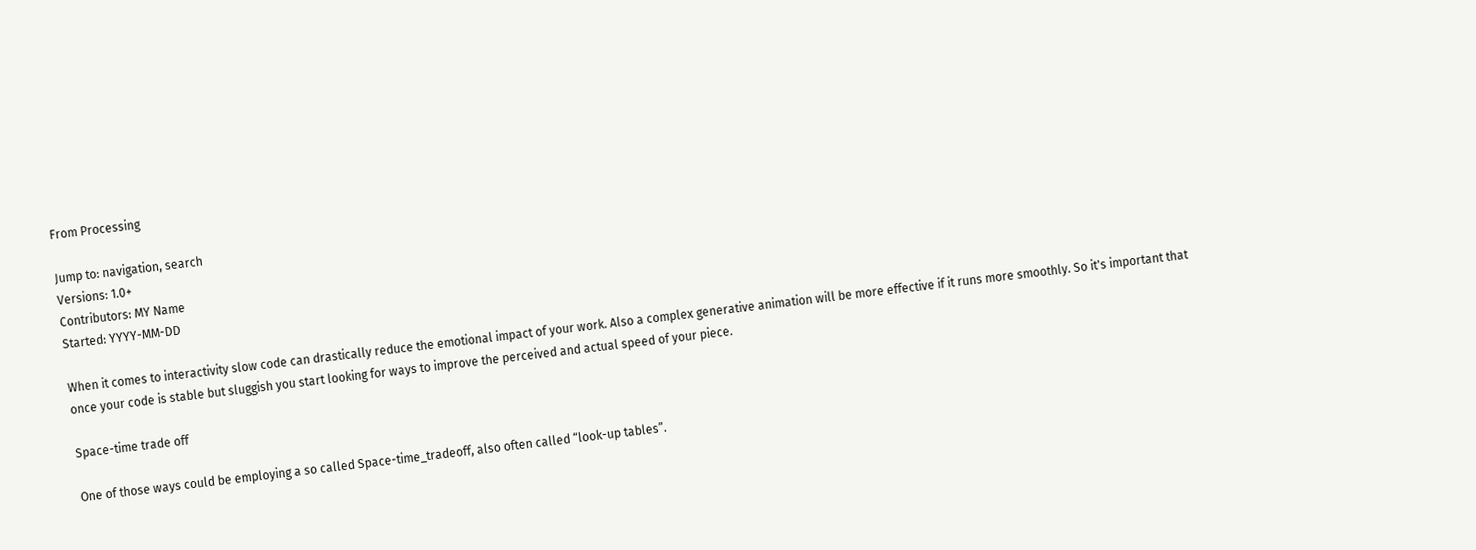From Processing

Jump to: navigation, search
Versions: 1.0+
Contributors: MY Name
Started: YYYY-MM-DD

When it comes to interactivity slow code can drastically reduce the emotional impact of your work. Also a complex generative animation will be more effective if it runs more smoothly. So it's important that once your code is stable but sluggish you start looking for ways to improve the perceived and actual speed of your piece.

Space-time trade off

One of those ways could be employing a so called Space-time_tradeoff, also often called “look-up tables”.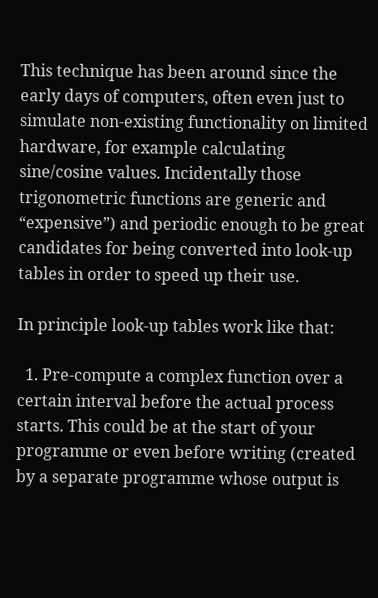This technique has been around since the early days of computers, often even just to simulate non-existing functionality on limited hardware, for example calculating sine/cosine values. Incidentally those trigonometric functions are generic and “expensive”) and periodic enough to be great candidates for being converted into look-up tables in order to speed up their use.

In principle look-up tables work like that:

  1. Pre-compute a complex function over a certain interval before the actual process starts. This could be at the start of your programme or even before writing (created by a separate programme whose output is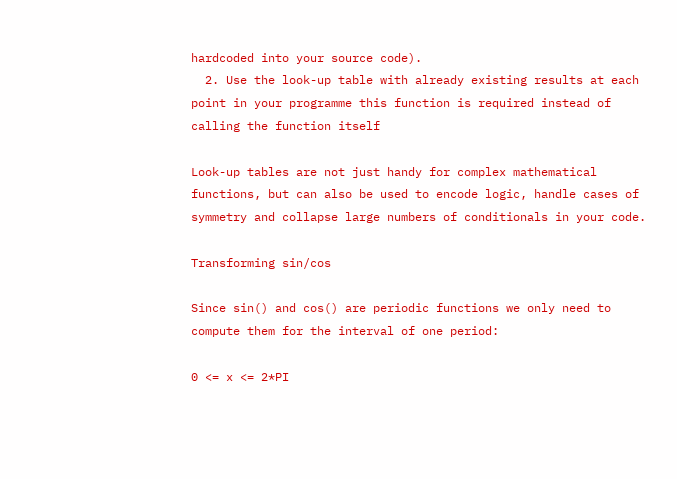hardcoded into your source code).
  2. Use the look-up table with already existing results at each point in your programme this function is required instead of calling the function itself

Look-up tables are not just handy for complex mathematical functions, but can also be used to encode logic, handle cases of symmetry and collapse large numbers of conditionals in your code.

Transforming sin/cos

Since sin() and cos() are periodic functions we only need to compute them for the interval of one period:

0 <= x <= 2*PI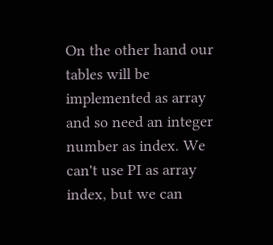On the other hand our tables will be implemented as array and so need an integer number as index. We can't use PI as array index, but we can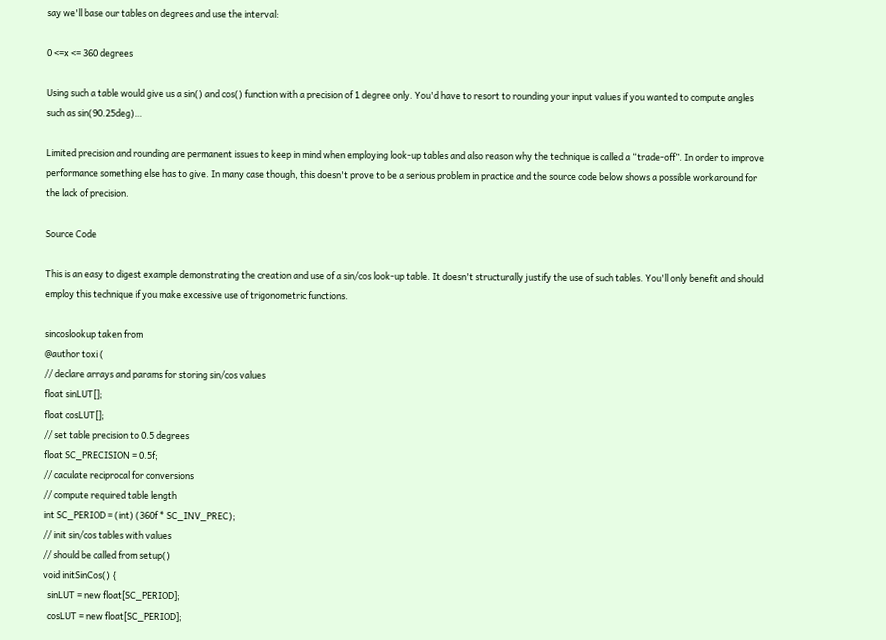say we'll base our tables on degrees and use the interval:

0 <=x <= 360 degrees

Using such a table would give us a sin() and cos() function with a precision of 1 degree only. You'd have to resort to rounding your input values if you wanted to compute angles such as sin(90.25deg)…

Limited precision and rounding are permanent issues to keep in mind when employing look-up tables and also reason why the technique is called a “trade-off”. In order to improve performance something else has to give. In many case though, this doesn't prove to be a serious problem in practice and the source code below shows a possible workaround for the lack of precision.

Source Code

This is an easy to digest example demonstrating the creation and use of a sin/cos look-up table. It doesn't structurally justify the use of such tables. You'll only benefit and should employ this technique if you make excessive use of trigonometric functions.

sincoslookup taken from
@author toxi (
// declare arrays and params for storing sin/cos values
float sinLUT[];
float cosLUT[];
// set table precision to 0.5 degrees
float SC_PRECISION = 0.5f;
// caculate reciprocal for conversions
// compute required table length
int SC_PERIOD = (int) (360f * SC_INV_PREC);
// init sin/cos tables with values
// should be called from setup()
void initSinCos() {
  sinLUT = new float[SC_PERIOD];
  cosLUT = new float[SC_PERIOD];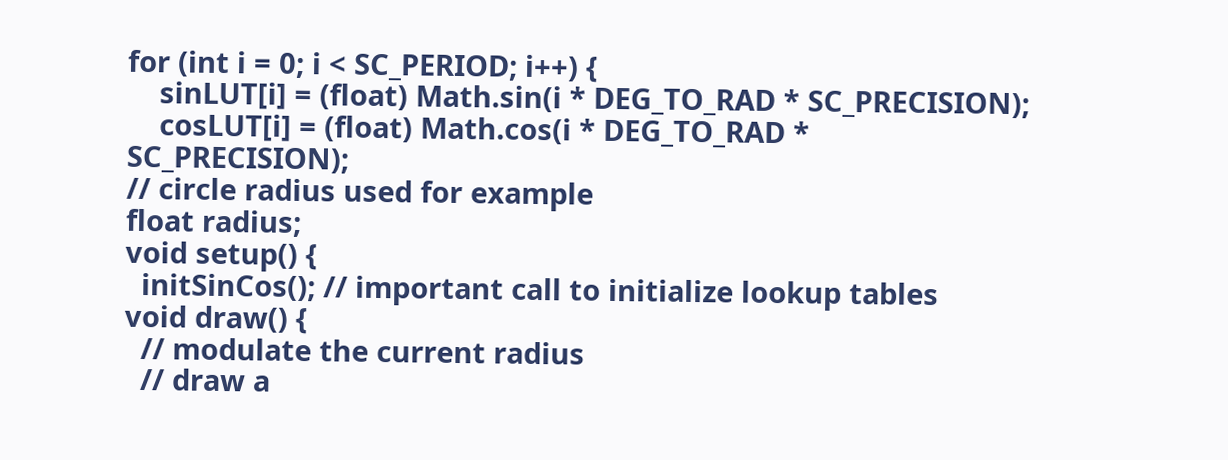for (int i = 0; i < SC_PERIOD; i++) {
    sinLUT[i] = (float) Math.sin(i * DEG_TO_RAD * SC_PRECISION);
    cosLUT[i] = (float) Math.cos(i * DEG_TO_RAD * SC_PRECISION);
// circle radius used for example
float radius;
void setup() {
  initSinCos(); // important call to initialize lookup tables
void draw() {
  // modulate the current radius
  // draw a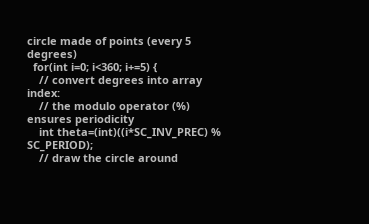circle made of points (every 5 degrees)
  for(int i=0; i<360; i+=5) {
    // convert degrees into array index:
    // the modulo operator (%) ensures periodicity
    int theta=(int)((i*SC_INV_PREC) % SC_PERIOD);
    // draw the circle around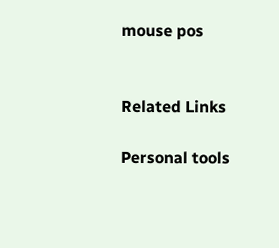mouse pos


Related Links

Personal tools